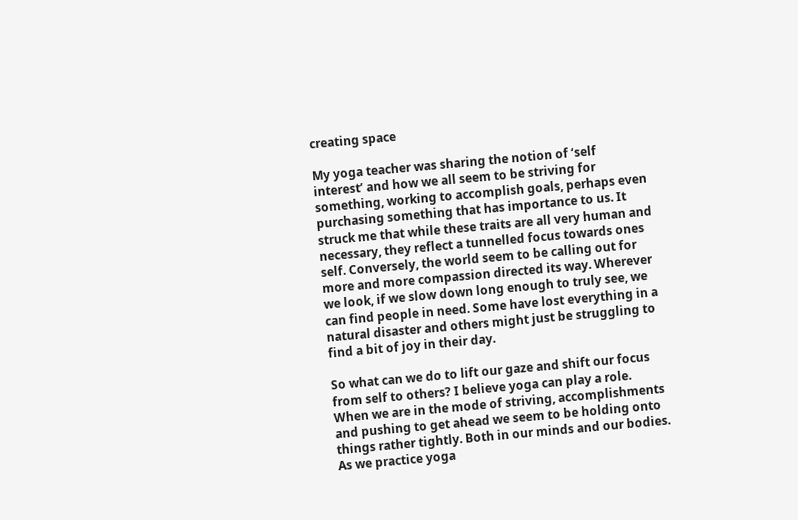creating space

My yoga teacher was sharing the notion of ‘self interest’ and how we all seem to be striving for something, working to accomplish goals, perhaps even purchasing something that has importance to us. It struck me that while these traits are all very human and necessary, they reflect a tunnelled focus towards ones self. Conversely, the world seem to be calling out for more and more compassion directed its way. Wherever we look, if we slow down long enough to truly see, we can find people in need. Some have lost everything in a natural disaster and others might just be struggling to find a bit of joy in their day.

So what can we do to lift our gaze and shift our focus from self to others? I believe yoga can play a role. When we are in the mode of striving, accomplishments and pushing to get ahead we seem to be holding onto things rather tightly. Both in our minds and our bodies. As we practice yoga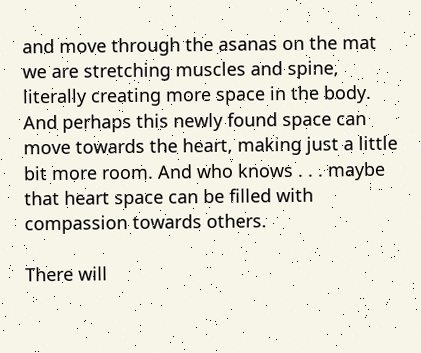and move through the asanas on the mat we are stretching muscles and spine, literally creating more space in the body. And perhaps this newly found space can move towards the heart, making just a little bit more room. And who knows . . . maybe that heart space can be filled with compassion towards others.

There will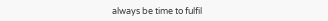always be time to fulfil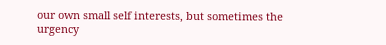our own small self interests, but sometimes the urgency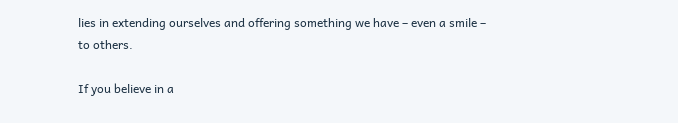lies in extending ourselves and offering something we have – even a smile – to others.

If you believe in a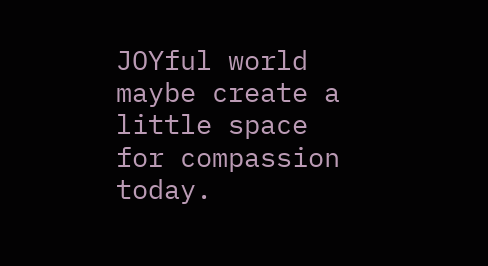JOYful world maybe create a little space for compassion today.